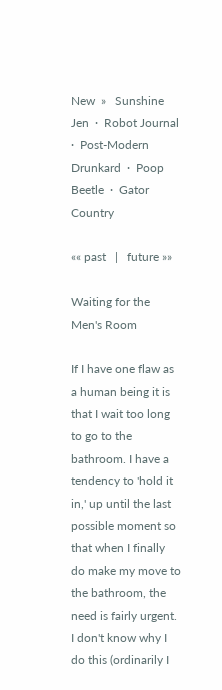New  »   Sunshine Jen  ·  Robot Journal  ·  Post-Modern Drunkard  ·  Poop Beetle  ·  Gator Country

«« past   |   future »»

Waiting for the Men's Room

If I have one flaw as a human being it is that I wait too long to go to the bathroom. I have a tendency to 'hold it in,' up until the last possible moment so that when I finally do make my move to the bathroom, the need is fairly urgent. I don't know why I do this (ordinarily I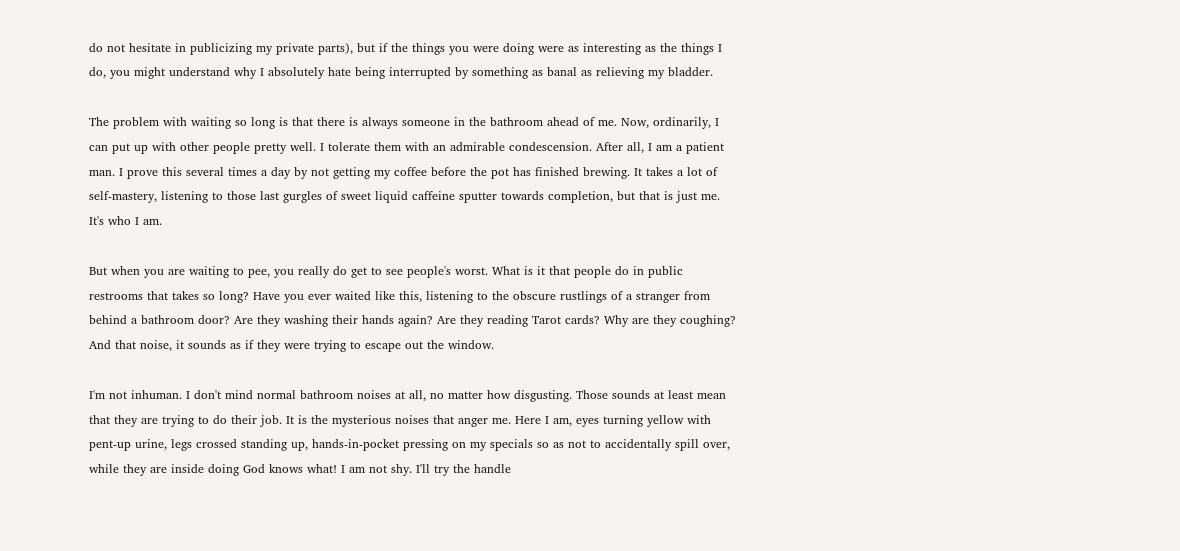do not hesitate in publicizing my private parts), but if the things you were doing were as interesting as the things I do, you might understand why I absolutely hate being interrupted by something as banal as relieving my bladder.

The problem with waiting so long is that there is always someone in the bathroom ahead of me. Now, ordinarily, I can put up with other people pretty well. I tolerate them with an admirable condescension. After all, I am a patient man. I prove this several times a day by not getting my coffee before the pot has finished brewing. It takes a lot of self-mastery, listening to those last gurgles of sweet liquid caffeine sputter towards completion, but that is just me. It's who I am.

But when you are waiting to pee, you really do get to see people's worst. What is it that people do in public restrooms that takes so long? Have you ever waited like this, listening to the obscure rustlings of a stranger from behind a bathroom door? Are they washing their hands again? Are they reading Tarot cards? Why are they coughing? And that noise, it sounds as if they were trying to escape out the window.

I'm not inhuman. I don't mind normal bathroom noises at all, no matter how disgusting. Those sounds at least mean that they are trying to do their job. It is the mysterious noises that anger me. Here I am, eyes turning yellow with pent-up urine, legs crossed standing up, hands-in-pocket pressing on my specials so as not to accidentally spill over, while they are inside doing God knows what! I am not shy. I'll try the handle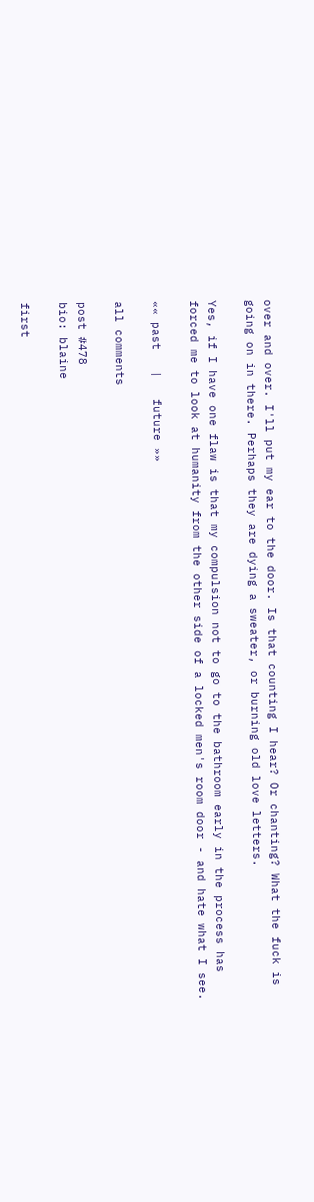over and over. I'll put my ear to the door. Is that counting I hear? Or chanting? What the fuck is going on in there. Perhaps they are dying a sweater, or burning old love letters.

Yes, if I have one flaw is that my compulsion not to go to the bathroom early in the process has forced me to look at humanity from the other side of a locked men's room door - and hate what I see.

«« past   |   future »»

all comments

post #478
bio: blaine

first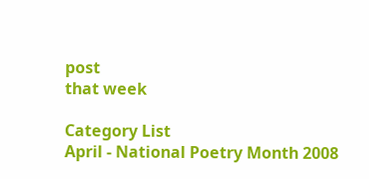post
that week

Category List
April - National Poetry Month 2008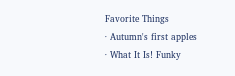Favorite Things
· Autumn's first apples
· What It Is! Funky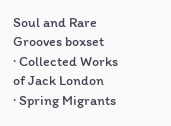Soul and Rare Grooves boxset
· Collected Works of Jack London
· Spring Migrants